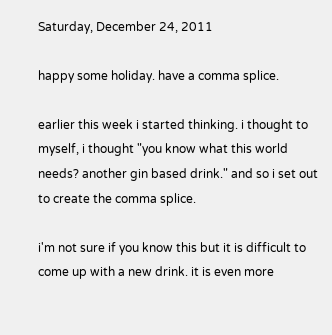Saturday, December 24, 2011

happy some holiday. have a comma splice.

earlier this week i started thinking. i thought to myself, i thought "you know what this world needs? another gin based drink." and so i set out to create the comma splice.

i'm not sure if you know this but it is difficult to come up with a new drink. it is even more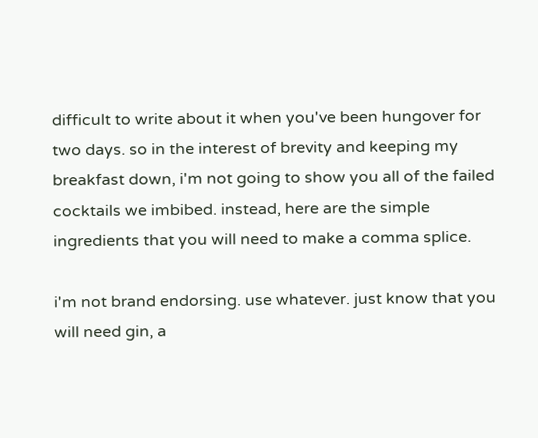difficult to write about it when you've been hungover for two days. so in the interest of brevity and keeping my breakfast down, i'm not going to show you all of the failed cocktails we imbibed. instead, here are the simple ingredients that you will need to make a comma splice.

i'm not brand endorsing. use whatever. just know that you will need gin, a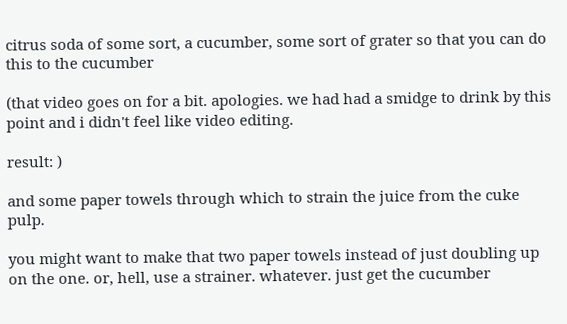citrus soda of some sort, a cucumber, some sort of grater so that you can do this to the cucumber

(that video goes on for a bit. apologies. we had had a smidge to drink by this point and i didn't feel like video editing.

result: )

and some paper towels through which to strain the juice from the cuke pulp.

you might want to make that two paper towels instead of just doubling up on the one. or, hell, use a strainer. whatever. just get the cucumber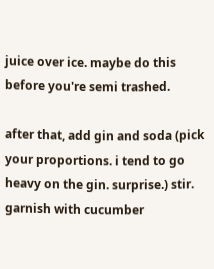juice over ice. maybe do this before you're semi trashed.

after that, add gin and soda (pick your proportions. i tend to go heavy on the gin. surprise.) stir. garnish with cucumber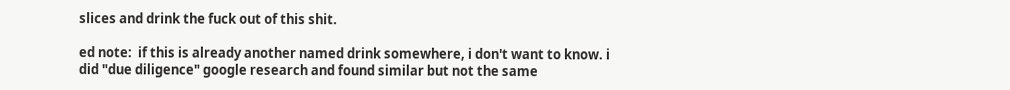slices and drink the fuck out of this shit.

ed note:  if this is already another named drink somewhere, i don't want to know. i did "due diligence" google research and found similar but not the same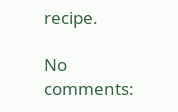recipe.

No comments: